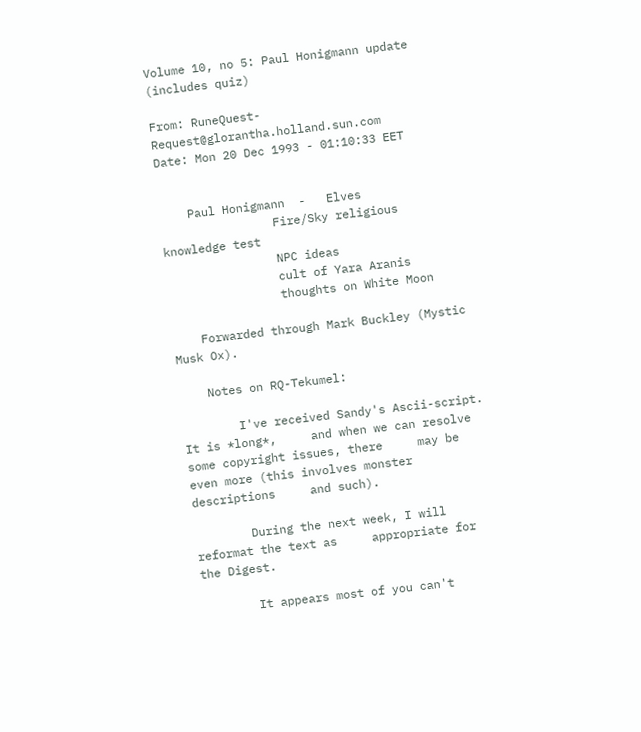Volume 10, no 5: Paul Honigmann update (includes quiz)

From: RuneQuest-Request@glorantha.holland.sun.com
Date: Mon 20 Dec 1993 - 01:10:33 EET


    Paul Honigmann  -   Elves
                Fire/Sky religious knowledge test
                NPC ideas
                cult of Yara Aranis
                thoughts on White Moon

    Forwarded through Mark Buckley (Mystic Musk Ox).

    Notes on RQ-Tekumel:

        I've received Sandy's Ascii-script. It is *long*,     and when we can resolve some copyright issues, there     may be even more (this involves monster descriptions     and such).

        During the next week, I will reformat the text as     appropriate for the Digest.

        It appears most of you can't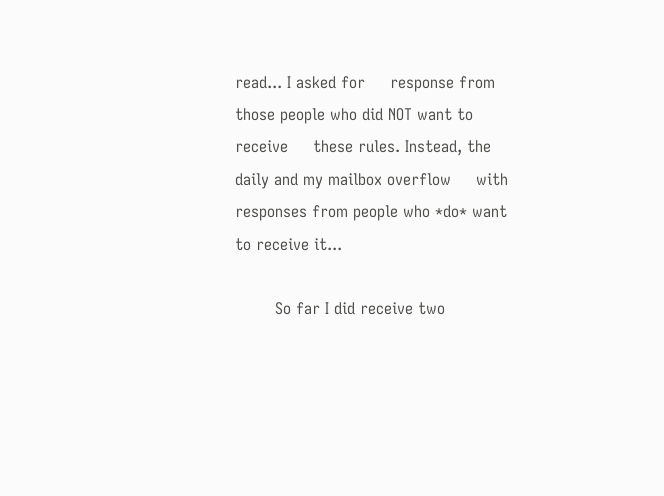read... I asked for     response from those people who did NOT want to receive     these rules. Instead, the daily and my mailbox overflow     with responses from people who *do* want to receive it...

        So far I did receive two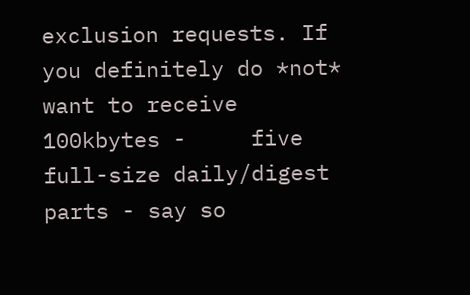exclusion requests. If     you definitely do *not* want to receive 100kbytes -     five full-size daily/digest parts - say so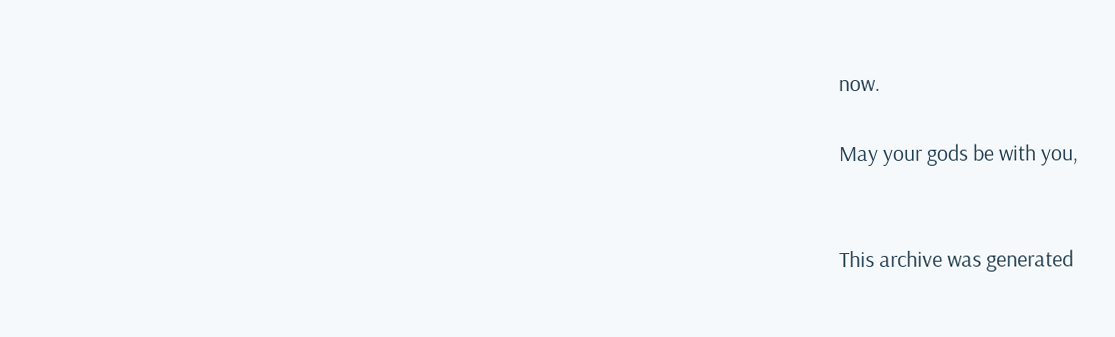now.

May your gods be with you,


This archive was generated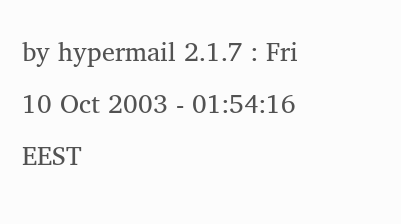by hypermail 2.1.7 : Fri 10 Oct 2003 - 01:54:16 EEST